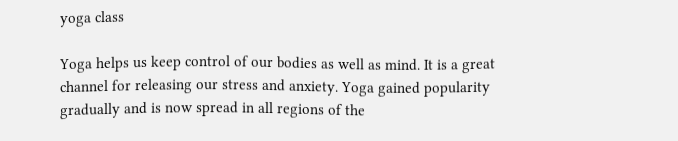yoga class

Yoga helps us keep control of our bodies as well as mind. It is a great channel for releasing our stress and anxiety. Yoga gained popularity gradually and is now spread in all regions of the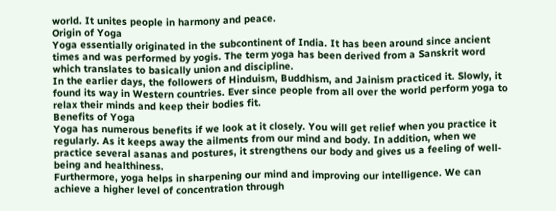world. It unites people in harmony and peace.
Origin of Yoga
Yoga essentially originated in the subcontinent of India. It has been around since ancient times and was performed by yogis. The term yoga has been derived from a Sanskrit word which translates to basically union and discipline.
In the earlier days, the followers of Hinduism, Buddhism, and Jainism practiced it. Slowly, it found its way in Western countries. Ever since people from all over the world perform yoga to relax their minds and keep their bodies fit.
Benefits of Yoga
Yoga has numerous benefits if we look at it closely. You will get relief when you practice it regularly. As it keeps away the ailments from our mind and body. In addition, when we practice several asanas and postures, it strengthens our body and gives us a feeling of well-being and healthiness.
Furthermore, yoga helps in sharpening our mind and improving our intelligence. We can achieve a higher level of concentration through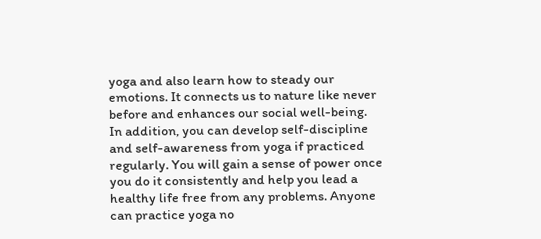yoga and also learn how to steady our emotions. It connects us to nature like never before and enhances our social well-being.
In addition, you can develop self-discipline and self-awareness from yoga if practiced regularly. You will gain a sense of power once you do it consistently and help you lead a healthy life free from any problems. Anyone can practice yoga no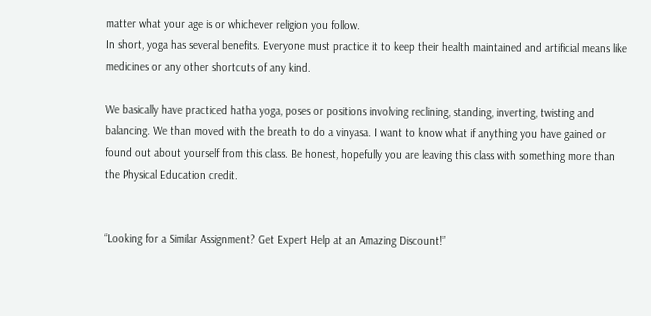matter what your age is or whichever religion you follow.
In short, yoga has several benefits. Everyone must practice it to keep their health maintained and artificial means like medicines or any other shortcuts of any kind.

We basically have practiced hatha yoga, poses or positions involving reclining, standing, inverting, twisting and balancing. We than moved with the breath to do a vinyasa. I want to know what if anything you have gained or found out about yourself from this class. Be honest, hopefully you are leaving this class with something more than the Physical Education credit.


“Looking for a Similar Assignment? Get Expert Help at an Amazing Discount!”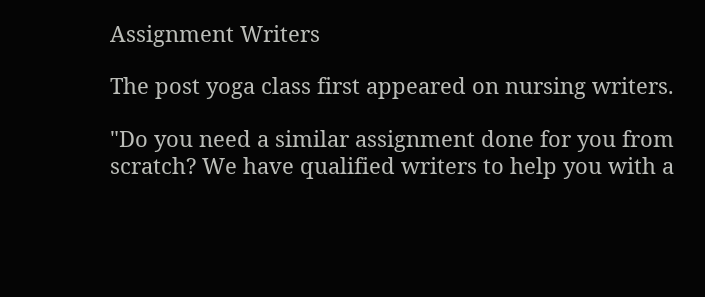Assignment Writers

The post yoga class first appeared on nursing writers.

"Do you need a similar assignment done for you from scratch? We have qualified writers to help you with a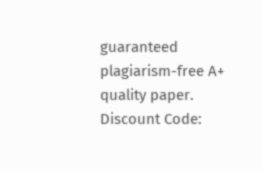guaranteed plagiarism-free A+ quality paper. Discount Code: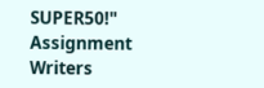SUPER50!"
Assignment Writers